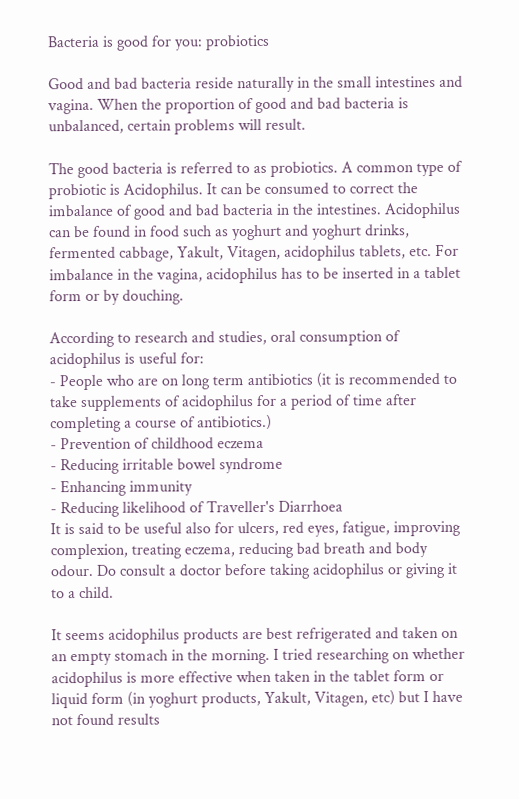Bacteria is good for you: probiotics

Good and bad bacteria reside naturally in the small intestines and vagina. When the proportion of good and bad bacteria is unbalanced, certain problems will result.

The good bacteria is referred to as probiotics. A common type of probiotic is Acidophilus. It can be consumed to correct the imbalance of good and bad bacteria in the intestines. Acidophilus can be found in food such as yoghurt and yoghurt drinks, fermented cabbage, Yakult, Vitagen, acidophilus tablets, etc. For imbalance in the vagina, acidophilus has to be inserted in a tablet form or by douching.

According to research and studies, oral consumption of acidophilus is useful for:
- People who are on long term antibiotics (it is recommended to take supplements of acidophilus for a period of time after completing a course of antibiotics.)
- Prevention of childhood eczema
- Reducing irritable bowel syndrome
- Enhancing immunity
- Reducing likelihood of Traveller's Diarrhoea
It is said to be useful also for ulcers, red eyes, fatigue, improving complexion, treating eczema, reducing bad breath and body odour. Do consult a doctor before taking acidophilus or giving it to a child.

It seems acidophilus products are best refrigerated and taken on an empty stomach in the morning. I tried researching on whether acidophilus is more effective when taken in the tablet form or liquid form (in yoghurt products, Yakult, Vitagen, etc) but I have not found results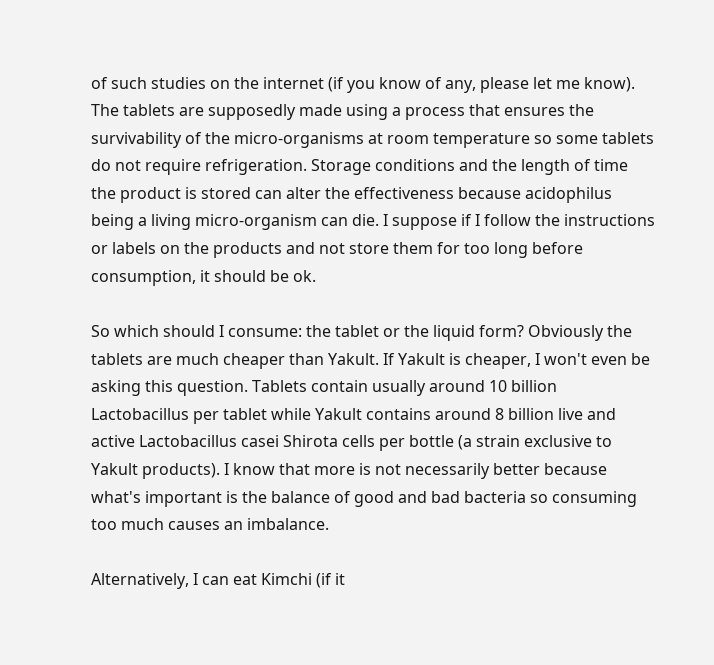of such studies on the internet (if you know of any, please let me know). The tablets are supposedly made using a process that ensures the survivability of the micro-organisms at room temperature so some tablets do not require refrigeration. Storage conditions and the length of time the product is stored can alter the effectiveness because acidophilus being a living micro-organism can die. I suppose if I follow the instructions or labels on the products and not store them for too long before consumption, it should be ok.

So which should I consume: the tablet or the liquid form? Obviously the tablets are much cheaper than Yakult. If Yakult is cheaper, I won't even be asking this question. Tablets contain usually around 10 billion Lactobacillus per tablet while Yakult contains around 8 billion live and active Lactobacillus casei Shirota cells per bottle (a strain exclusive to Yakult products). I know that more is not necessarily better because what's important is the balance of good and bad bacteria so consuming too much causes an imbalance.

Alternatively, I can eat Kimchi (if it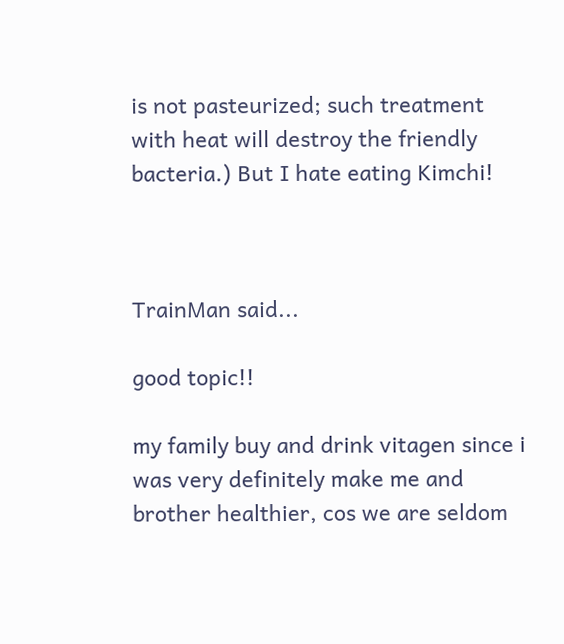is not pasteurized; such treatment with heat will destroy the friendly bacteria.) But I hate eating Kimchi!



TrainMan said...

good topic!!

my family buy and drink vitagen since i was very definitely make me and brother healthier, cos we are seldom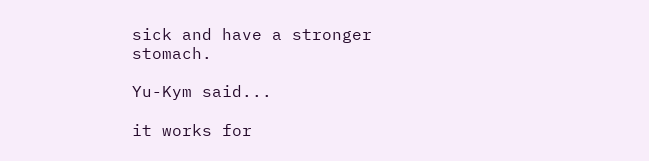sick and have a stronger stomach.

Yu-Kym said...

it works for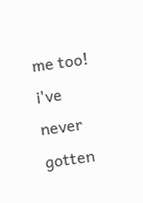me too! i've never gotten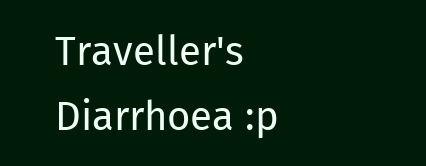Traveller's Diarrhoea :p